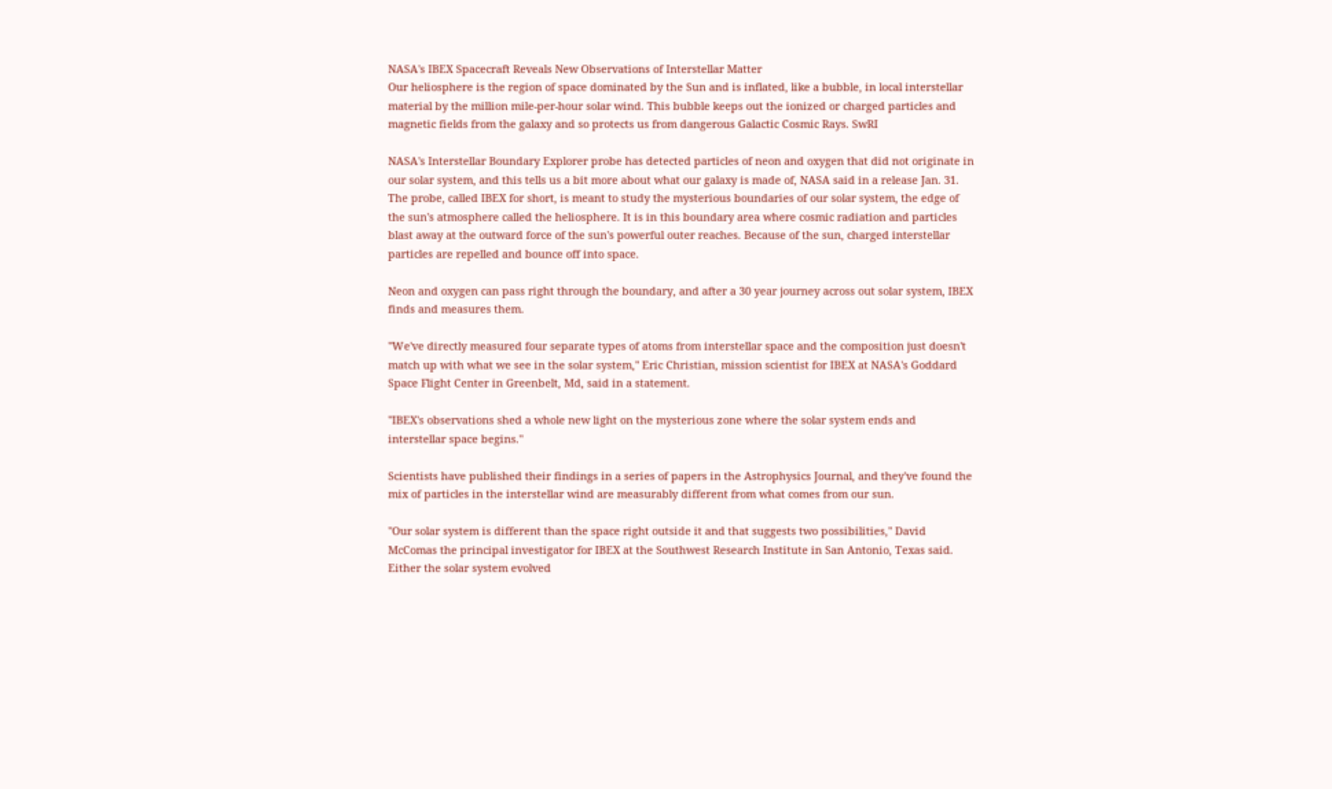NASA's IBEX Spacecraft Reveals New Observations of Interstellar Matter
Our heliosphere is the region of space dominated by the Sun and is inflated, like a bubble, in local interstellar material by the million mile-per-hour solar wind. This bubble keeps out the ionized or charged particles and magnetic fields from the galaxy and so protects us from dangerous Galactic Cosmic Rays. SwRI

NASA's Interstellar Boundary Explorer probe has detected particles of neon and oxygen that did not originate in our solar system, and this tells us a bit more about what our galaxy is made of, NASA said in a release Jan. 31. The probe, called IBEX for short, is meant to study the mysterious boundaries of our solar system, the edge of the sun's atmosphere called the heliosphere. It is in this boundary area where cosmic radiation and particles blast away at the outward force of the sun's powerful outer reaches. Because of the sun, charged interstellar particles are repelled and bounce off into space.

Neon and oxygen can pass right through the boundary, and after a 30 year journey across out solar system, IBEX finds and measures them.

"We've directly measured four separate types of atoms from interstellar space and the composition just doesn't match up with what we see in the solar system," Eric Christian, mission scientist for IBEX at NASA's Goddard Space Flight Center in Greenbelt, Md, said in a statement.

"IBEX's observations shed a whole new light on the mysterious zone where the solar system ends and interstellar space begins."

Scientists have published their findings in a series of papers in the Astrophysics Journal, and they've found the mix of particles in the interstellar wind are measurably different from what comes from our sun.

"Our solar system is different than the space right outside it and that suggests two possibilities," David McComas the principal investigator for IBEX at the Southwest Research Institute in San Antonio, Texas said. Either the solar system evolved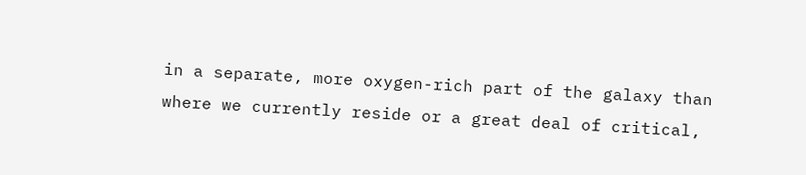in a separate, more oxygen-rich part of the galaxy than where we currently reside or a great deal of critical,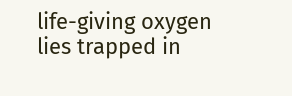life-giving oxygen lies trapped in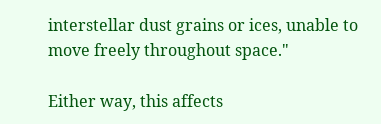interstellar dust grains or ices, unable to move freely throughout space."

Either way, this affects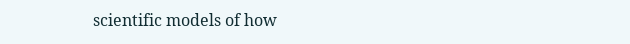scientific models of how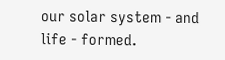our solar system - and life - formed.